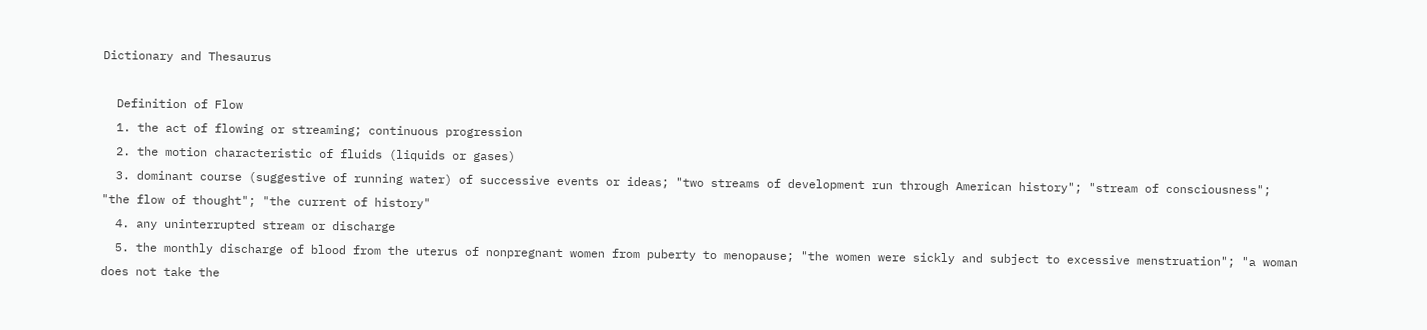Dictionary and Thesaurus

  Definition of Flow
  1. the act of flowing or streaming; continuous progression
  2. the motion characteristic of fluids (liquids or gases)
  3. dominant course (suggestive of running water) of successive events or ideas; "two streams of development run through American history"; "stream of consciousness"; "the flow of thought"; "the current of history"
  4. any uninterrupted stream or discharge
  5. the monthly discharge of blood from the uterus of nonpregnant women from puberty to menopause; "the women were sickly and subject to excessive menstruation"; "a woman does not take the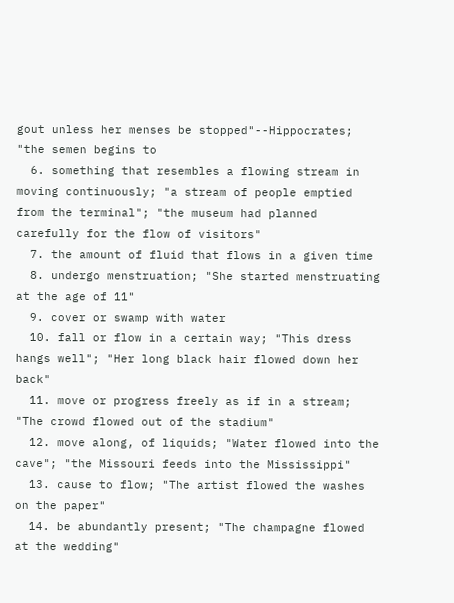gout unless her menses be stopped"--Hippocrates; "the semen begins to
  6. something that resembles a flowing stream in moving continuously; "a stream of people emptied from the terminal"; "the museum had planned carefully for the flow of visitors"
  7. the amount of fluid that flows in a given time
  8. undergo menstruation; "She started menstruating at the age of 11"
  9. cover or swamp with water
  10. fall or flow in a certain way; "This dress hangs well"; "Her long black hair flowed down her back"
  11. move or progress freely as if in a stream; "The crowd flowed out of the stadium"
  12. move along, of liquids; "Water flowed into the cave"; "the Missouri feeds into the Mississippi"
  13. cause to flow; "The artist flowed the washes on the paper"
  14. be abundantly present; "The champagne flowed at the wedding"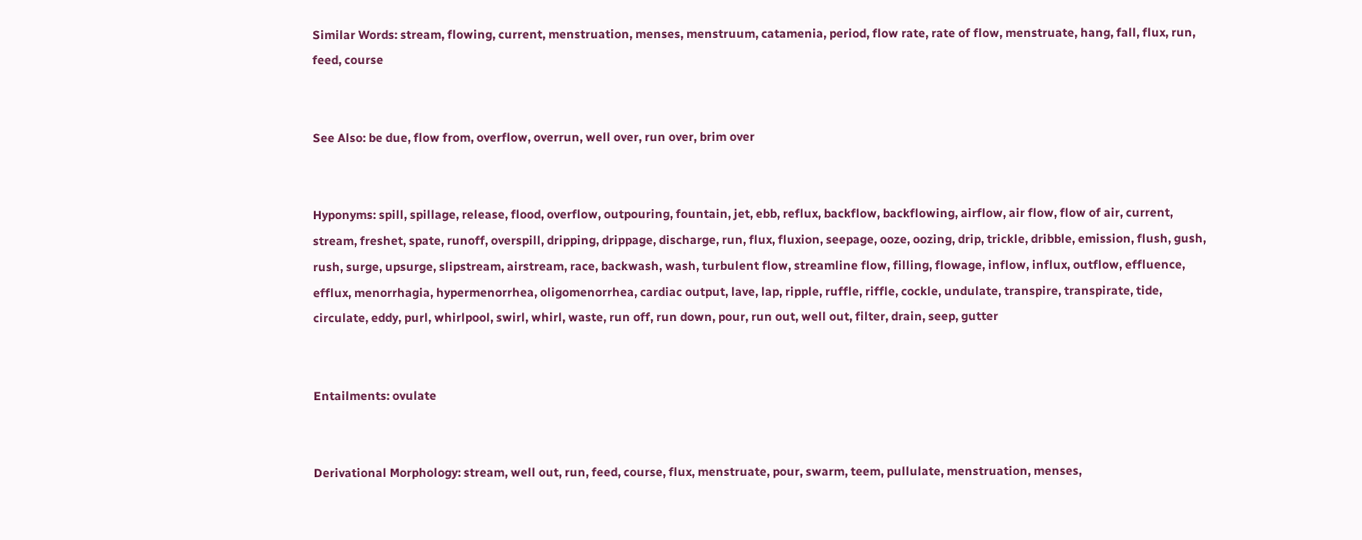Similar Words: stream, flowing, current, menstruation, menses, menstruum, catamenia, period, flow rate, rate of flow, menstruate, hang, fall, flux, run, feed, course


See Also: be due, flow from, overflow, overrun, well over, run over, brim over


Hyponyms: spill, spillage, release, flood, overflow, outpouring, fountain, jet, ebb, reflux, backflow, backflowing, airflow, air flow, flow of air, current, stream, freshet, spate, runoff, overspill, dripping, drippage, discharge, run, flux, fluxion, seepage, ooze, oozing, drip, trickle, dribble, emission, flush, gush, rush, surge, upsurge, slipstream, airstream, race, backwash, wash, turbulent flow, streamline flow, filling, flowage, inflow, influx, outflow, effluence, efflux, menorrhagia, hypermenorrhea, oligomenorrhea, cardiac output, lave, lap, ripple, ruffle, riffle, cockle, undulate, transpire, transpirate, tide, circulate, eddy, purl, whirlpool, swirl, whirl, waste, run off, run down, pour, run out, well out, filter, drain, seep, gutter


Entailments: ovulate


Derivational Morphology: stream, well out, run, feed, course, flux, menstruate, pour, swarm, teem, pullulate, menstruation, menses,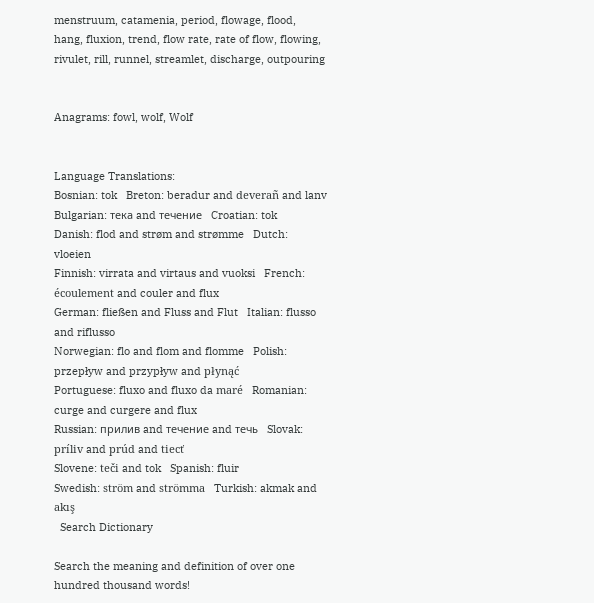menstruum, catamenia, period, flowage, flood, hang, fluxion, trend, flow rate, rate of flow, flowing, rivulet, rill, runnel, streamlet, discharge, outpouring


Anagrams: fowl, wolf, Wolf


Language Translations:
Bosnian: tok   Breton: beradur and deverañ and lanv
Bulgarian: тека and течение   Croatian: tok
Danish: flod and strøm and strømme   Dutch: vloeien
Finnish: virrata and virtaus and vuoksi   French: écoulement and couler and flux
German: fließen and Fluss and Flut   Italian: flusso and riflusso
Norwegian: flo and flom and flomme   Polish: przepływ and przypływ and płynąć
Portuguese: fluxo and fluxo da maré   Romanian: curge and curgere and flux
Russian: прилив and течение and течь   Slovak: príliv and prúd and tiecť
Slovene: teči and tok   Spanish: fluir
Swedish: ström and strömma   Turkish: akmak and akış
  Search Dictionary

Search the meaning and definition of over one hundred thousand words!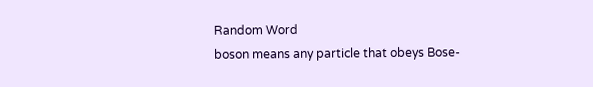Random Word
boson means any particle that obeys Bose-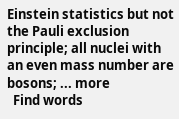Einstein statistics but not the Pauli exclusion principle; all nuclei with an even mass number are bosons; ... more
  Find words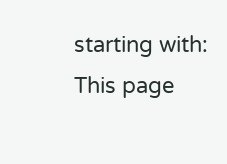starting with:
This page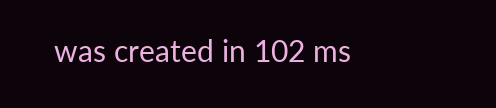was created in 102 ms